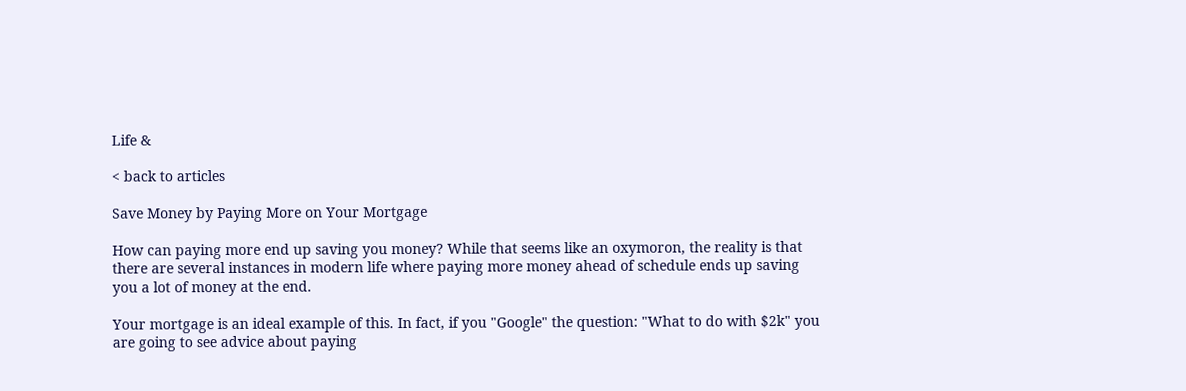Life &

< back to articles

Save Money by Paying More on Your Mortgage

How can paying more end up saving you money? While that seems like an oxymoron, the reality is that there are several instances in modern life where paying more money ahead of schedule ends up saving you a lot of money at the end.

Your mortgage is an ideal example of this. In fact, if you "Google" the question: "What to do with $2k" you are going to see advice about paying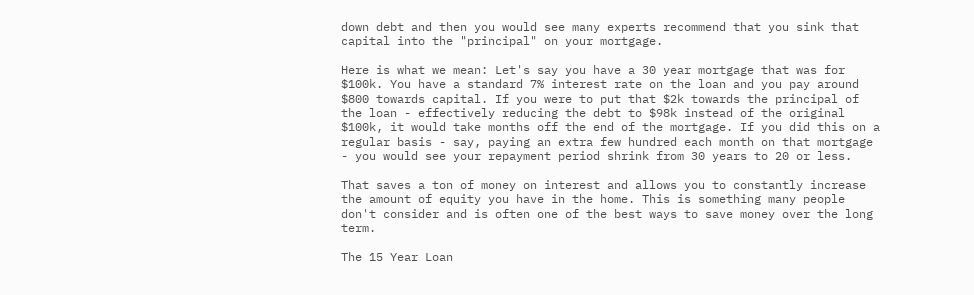down debt and then you would see many experts recommend that you sink that capital into the "principal" on your mortgage.

Here is what we mean: Let's say you have a 30 year mortgage that was for $100k. You have a standard 7% interest rate on the loan and you pay around $800 towards capital. If you were to put that $2k towards the principal of the loan - effectively reducing the debt to $98k instead of the original $100k, it would take months off the end of the mortgage. If you did this on a regular basis - say, paying an extra few hundred each month on that mortgage - you would see your repayment period shrink from 30 years to 20 or less.

That saves a ton of money on interest and allows you to constantly increase the amount of equity you have in the home. This is something many people don't consider and is often one of the best ways to save money over the long term.

The 15 Year Loan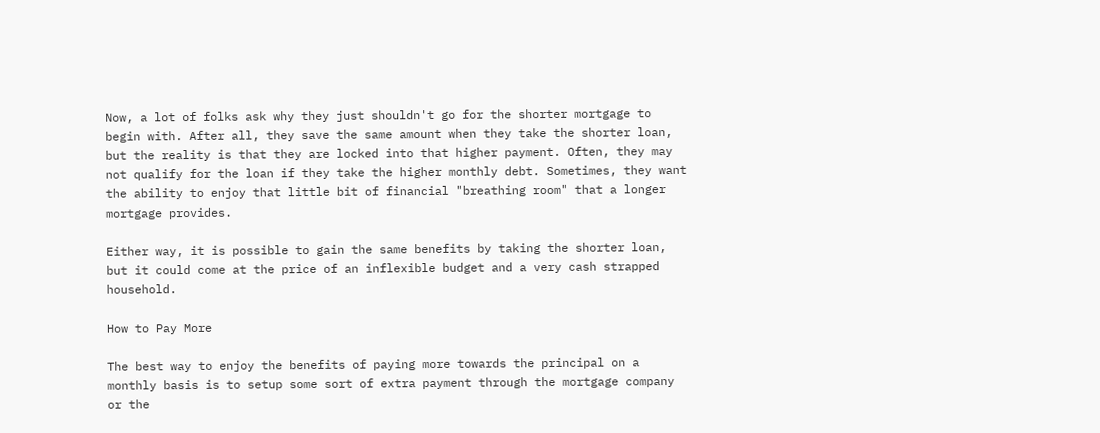Now, a lot of folks ask why they just shouldn't go for the shorter mortgage to begin with. After all, they save the same amount when they take the shorter loan, but the reality is that they are locked into that higher payment. Often, they may not qualify for the loan if they take the higher monthly debt. Sometimes, they want the ability to enjoy that little bit of financial "breathing room" that a longer mortgage provides.

Either way, it is possible to gain the same benefits by taking the shorter loan, but it could come at the price of an inflexible budget and a very cash strapped household.

How to Pay More

The best way to enjoy the benefits of paying more towards the principal on a monthly basis is to setup some sort of extra payment through the mortgage company or the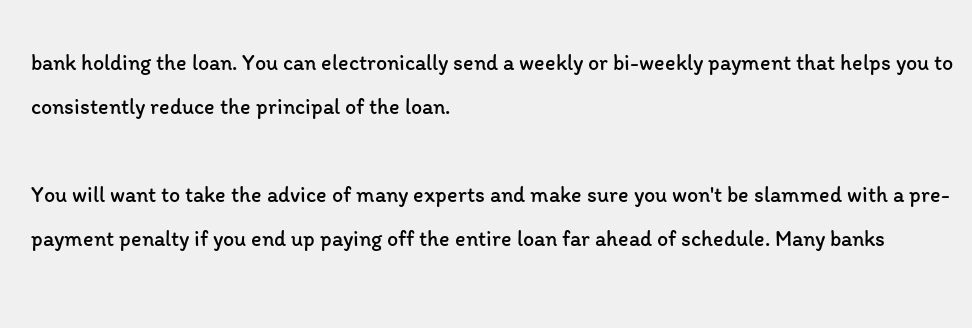bank holding the loan. You can electronically send a weekly or bi-weekly payment that helps you to consistently reduce the principal of the loan.

You will want to take the advice of many experts and make sure you won't be slammed with a pre-payment penalty if you end up paying off the entire loan far ahead of schedule. Many banks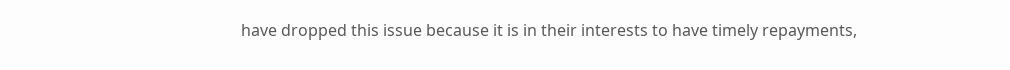have dropped this issue because it is in their interests to have timely repayments,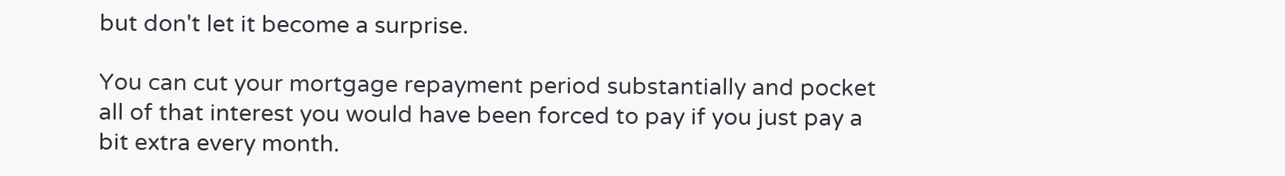but don't let it become a surprise.

You can cut your mortgage repayment period substantially and pocket all of that interest you would have been forced to pay if you just pay a bit extra every month.